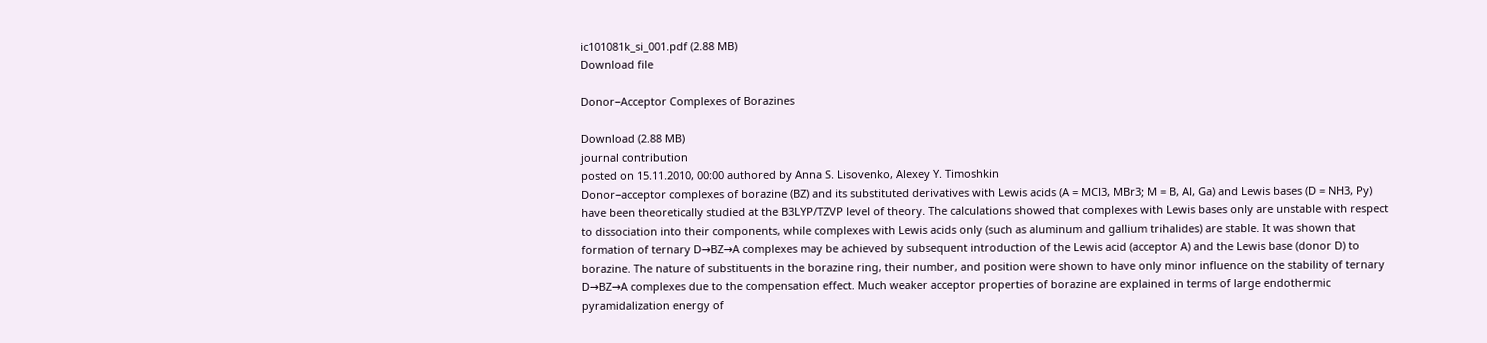ic101081k_si_001.pdf (2.88 MB)
Download file

Donor−Acceptor Complexes of Borazines

Download (2.88 MB)
journal contribution
posted on 15.11.2010, 00:00 authored by Anna S. Lisovenko, Alexey Y. Timoshkin
Donor−acceptor complexes of borazine (BZ) and its substituted derivatives with Lewis acids (A = MCl3, MBr3; M = B, Al, Ga) and Lewis bases (D = NH3, Py) have been theoretically studied at the B3LYP/TZVP level of theory. The calculations showed that complexes with Lewis bases only are unstable with respect to dissociation into their components, while complexes with Lewis acids only (such as aluminum and gallium trihalides) are stable. It was shown that formation of ternary D→BZ→A complexes may be achieved by subsequent introduction of the Lewis acid (acceptor A) and the Lewis base (donor D) to borazine. The nature of substituents in the borazine ring, their number, and position were shown to have only minor influence on the stability of ternary D→BZ→A complexes due to the compensation effect. Much weaker acceptor properties of borazine are explained in terms of large endothermic pyramidalization energy of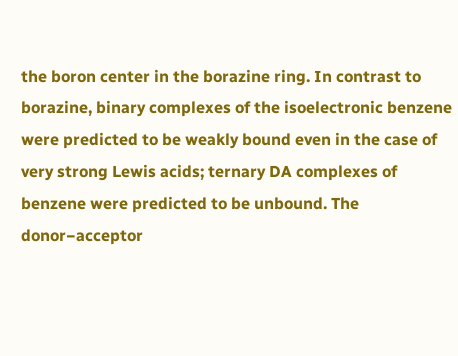the boron center in the borazine ring. In contrast to borazine, binary complexes of the isoelectronic benzene were predicted to be weakly bound even in the case of very strong Lewis acids; ternary DA complexes of benzene were predicted to be unbound. The donor−acceptor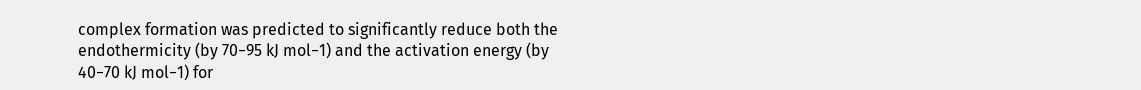complex formation was predicted to significantly reduce both the endothermicity (by 70−95 kJ mol−1) and the activation energy (by 40−70 kJ mol−1) for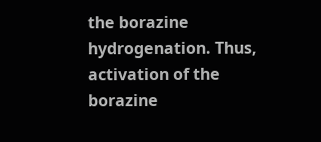the borazine hydrogenation. Thus, activation of the borazine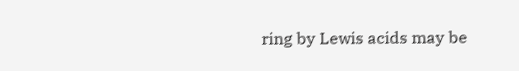ring by Lewis acids may be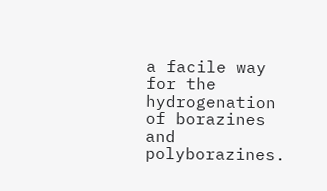a facile way for the hydrogenation of borazines and polyborazines.